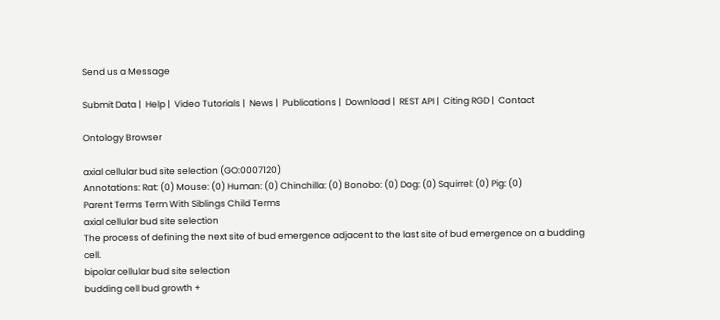Send us a Message

Submit Data |  Help |  Video Tutorials |  News |  Publications |  Download |  REST API |  Citing RGD |  Contact

Ontology Browser

axial cellular bud site selection (GO:0007120)
Annotations: Rat: (0) Mouse: (0) Human: (0) Chinchilla: (0) Bonobo: (0) Dog: (0) Squirrel: (0) Pig: (0)
Parent Terms Term With Siblings Child Terms
axial cellular bud site selection
The process of defining the next site of bud emergence adjacent to the last site of bud emergence on a budding cell.
bipolar cellular bud site selection
budding cell bud growth +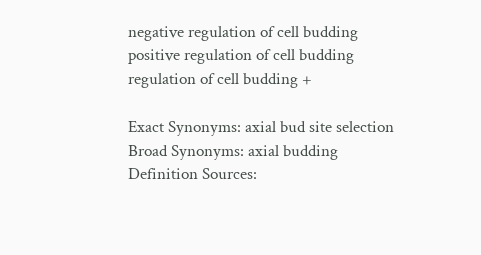negative regulation of cell budding
positive regulation of cell budding
regulation of cell budding +

Exact Synonyms: axial bud site selection
Broad Synonyms: axial budding
Definition Sources: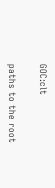GOC:clt

paths to the root